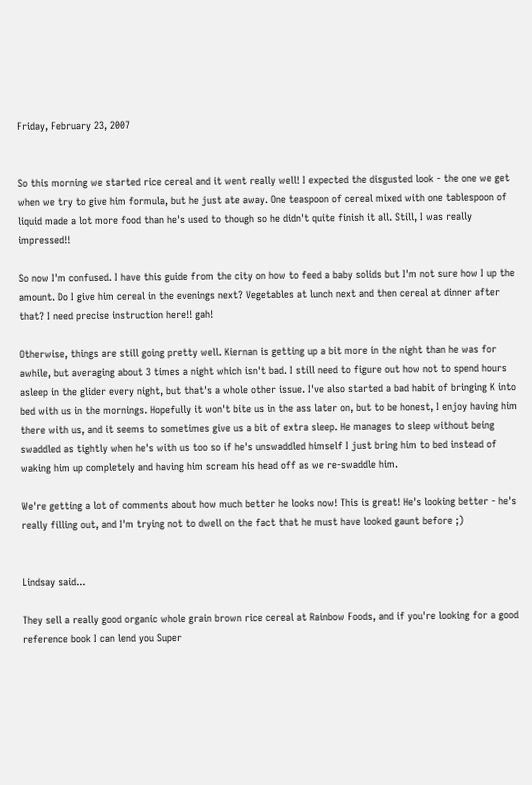Friday, February 23, 2007


So this morning we started rice cereal and it went really well! I expected the disgusted look - the one we get when we try to give him formula, but he just ate away. One teaspoon of cereal mixed with one tablespoon of liquid made a lot more food than he's used to though so he didn't quite finish it all. Still, I was really impressed!!

So now I'm confused. I have this guide from the city on how to feed a baby solids but I'm not sure how I up the amount. Do I give him cereal in the evenings next? Vegetables at lunch next and then cereal at dinner after that? I need precise instruction here!! gah!

Otherwise, things are still going pretty well. Kiernan is getting up a bit more in the night than he was for awhile, but averaging about 3 times a night which isn't bad. I still need to figure out how not to spend hours asleep in the glider every night, but that's a whole other issue. I've also started a bad habit of bringing K into bed with us in the mornings. Hopefully it won't bite us in the ass later on, but to be honest, I enjoy having him there with us, and it seems to sometimes give us a bit of extra sleep. He manages to sleep without being swaddled as tightly when he's with us too so if he's unswaddled himself I just bring him to bed instead of waking him up completely and having him scream his head off as we re-swaddle him.

We're getting a lot of comments about how much better he looks now! This is great! He's looking better - he's really filling out, and I'm trying not to dwell on the fact that he must have looked gaunt before ;)


Lindsay said...

They sell a really good organic whole grain brown rice cereal at Rainbow Foods, and if you're looking for a good reference book I can lend you Super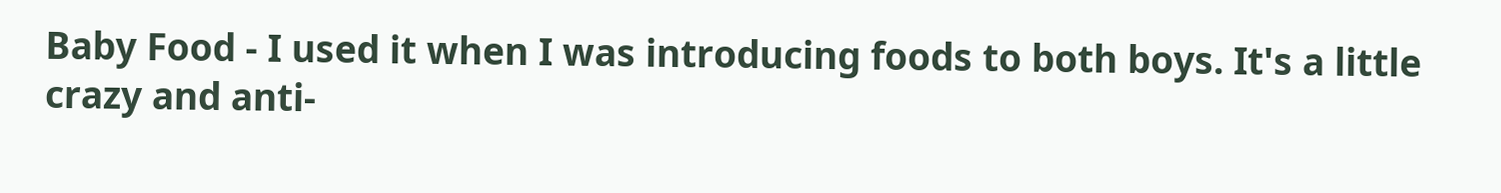Baby Food - I used it when I was introducing foods to both boys. It's a little crazy and anti-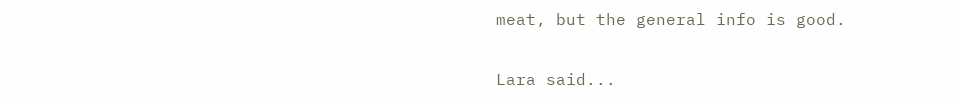meat, but the general info is good.

Lara said...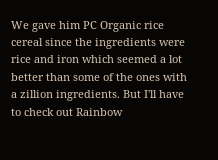We gave him PC Organic rice cereal since the ingredients were rice and iron which seemed a lot better than some of the ones with a zillion ingredients. But I'll have to check out Rainbow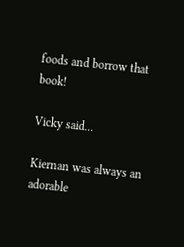foods and borrow that book!

Vicky said...

Kiernan was always an adorable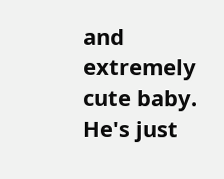and extremely cute baby. He's just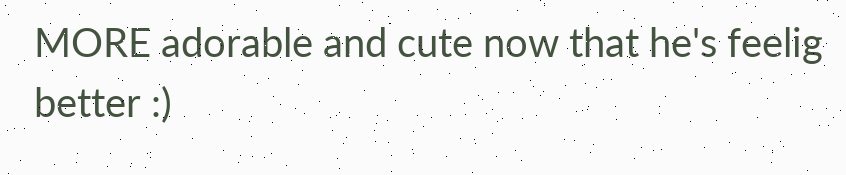MORE adorable and cute now that he's feelig better :)